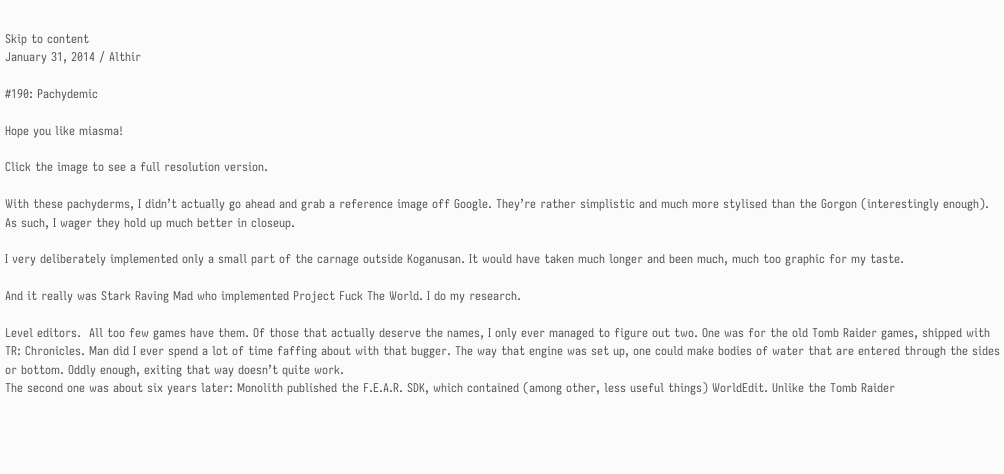Skip to content
January 31, 2014 / Althir

#190: Pachydemic

Hope you like miasma!

Click the image to see a full resolution version.

With these pachyderms, I didn’t actually go ahead and grab a reference image off Google. They’re rather simplistic and much more stylised than the Gorgon (interestingly enough). As such, I wager they hold up much better in closeup.

I very deliberately implemented only a small part of the carnage outside Koganusan. It would have taken much longer and been much, much too graphic for my taste.

And it really was Stark Raving Mad who implemented Project Fuck The World. I do my research.

Level editors.  All too few games have them. Of those that actually deserve the names, I only ever managed to figure out two. One was for the old Tomb Raider games, shipped with TR: Chronicles. Man did I ever spend a lot of time faffing about with that bugger. The way that engine was set up, one could make bodies of water that are entered through the sides or bottom. Oddly enough, exiting that way doesn’t quite work.
The second one was about six years later: Monolith published the F.E.A.R. SDK, which contained (among other, less useful things) WorldEdit. Unlike the Tomb Raider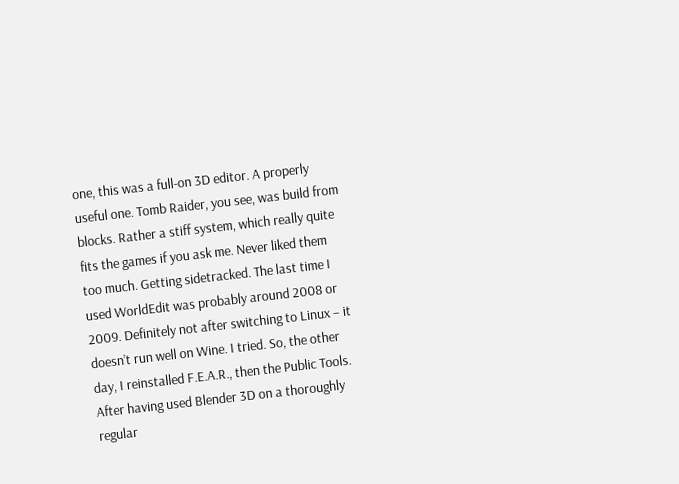one, this was a full-on 3D editor. A properly useful one. Tomb Raider, you see, was build from blocks. Rather a stiff system, which really quite fits the games if you ask me. Never liked them too much. Getting sidetracked. The last time I used WorldEdit was probably around 2008 or 2009. Definitely not after switching to Linux – it doesn’t run well on Wine. I tried. So, the other day, I reinstalled F.E.A.R., then the Public Tools. After having used Blender 3D on a thoroughly regular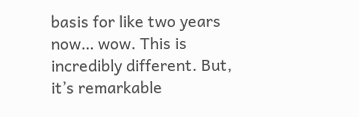basis for like two years now… wow. This is incredibly different. But, it’s remarkable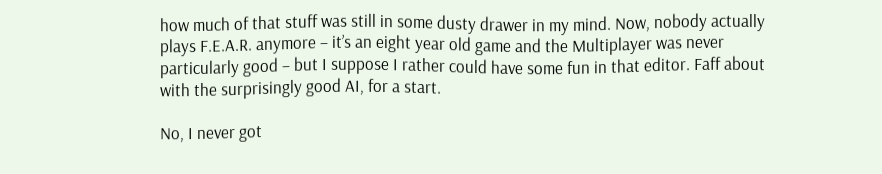how much of that stuff was still in some dusty drawer in my mind. Now, nobody actually plays F.E.A.R. anymore – it’s an eight year old game and the Multiplayer was never particularly good – but I suppose I rather could have some fun in that editor. Faff about with the surprisingly good AI, for a start.

No, I never got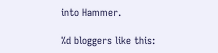into Hammer.

%d bloggers like this: